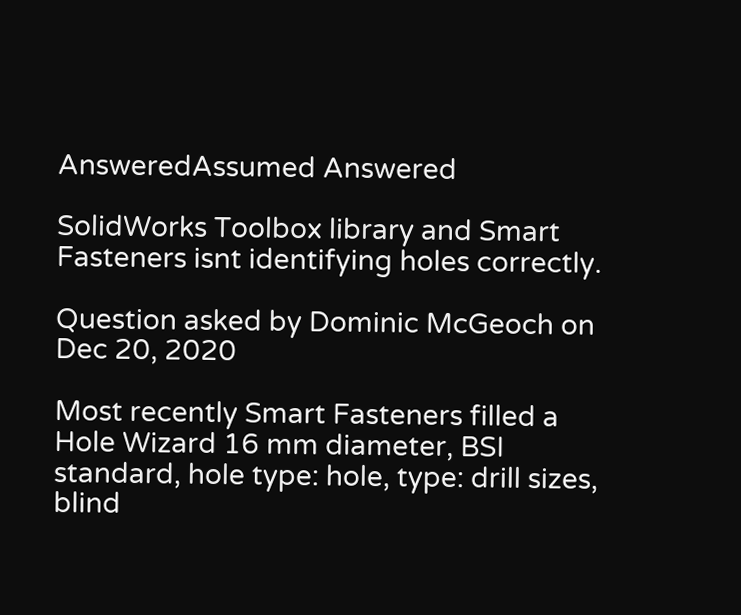AnsweredAssumed Answered

SolidWorks Toolbox library and Smart Fasteners isnt identifying holes correctly.

Question asked by Dominic McGeoch on Dec 20, 2020

Most recently Smart Fasteners filled a Hole Wizard 16 mm diameter, BSI standard, hole type: hole, type: drill sizes, blind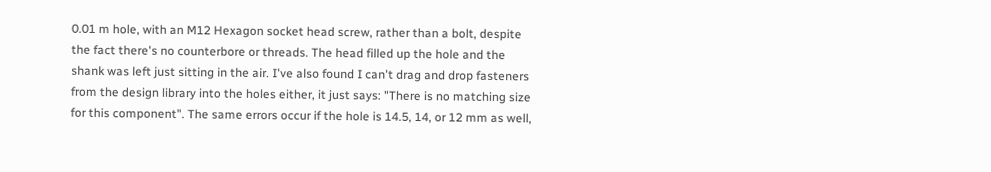0.01 m hole, with an M12 Hexagon socket head screw, rather than a bolt, despite the fact there's no counterbore or threads. The head filled up the hole and the shank was left just sitting in the air. I've also found I can't drag and drop fasteners from the design library into the holes either, it just says: "There is no matching size for this component". The same errors occur if the hole is 14.5, 14, or 12 mm as well,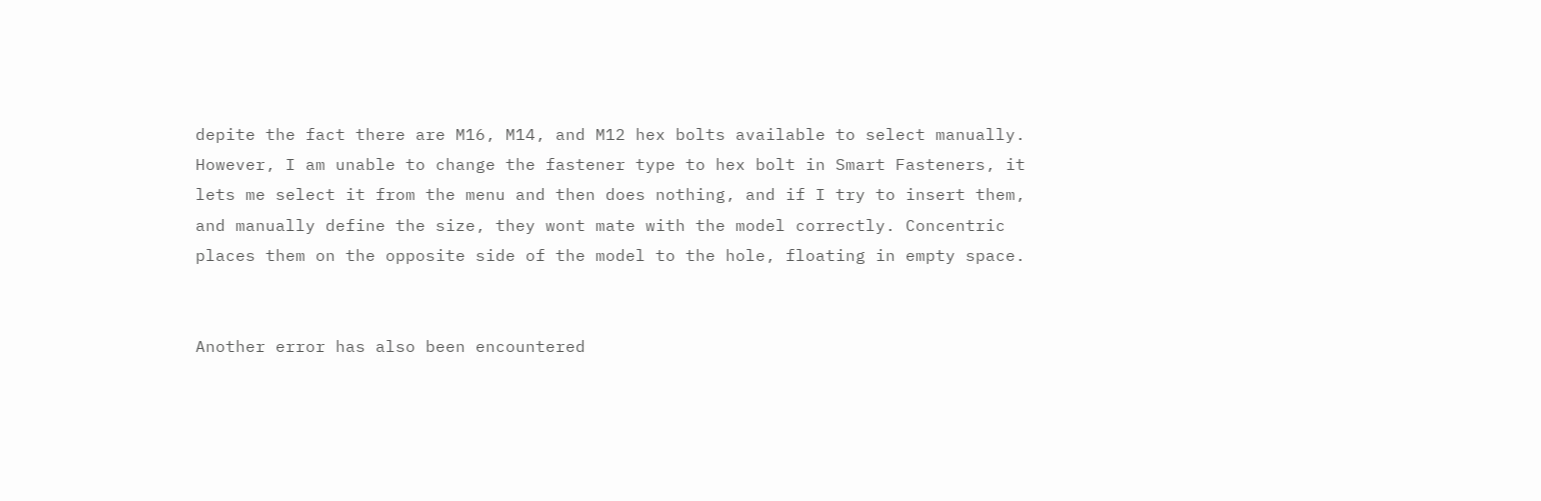depite the fact there are M16, M14, and M12 hex bolts available to select manually. However, I am unable to change the fastener type to hex bolt in Smart Fasteners, it lets me select it from the menu and then does nothing, and if I try to insert them, and manually define the size, they wont mate with the model correctly. Concentric places them on the opposite side of the model to the hole, floating in empty space.


Another error has also been encountered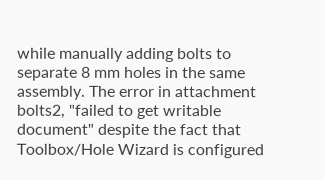while manually adding bolts to separate 8 mm holes in the same assembly. The error in attachment bolts2, "failed to get writable document" despite the fact that Toolbox/Hole Wizard is configured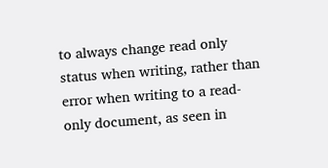to always change read only status when writing, rather than error when writing to a read-only document, as seen in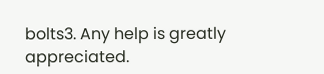bolts3. Any help is greatly appreciated.